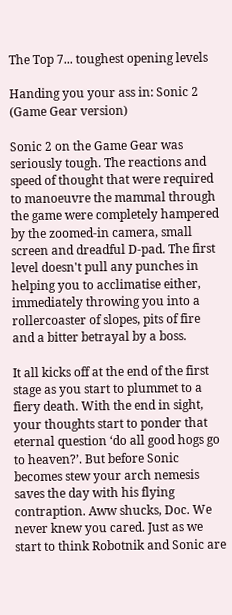The Top 7... toughest opening levels

Handing you your ass in: Sonic 2 (Game Gear version)

Sonic 2 on the Game Gear was seriously tough. The reactions and speed of thought that were required to manoeuvre the mammal through the game were completely hampered by the zoomed-in camera, small screen and dreadful D-pad. The first level doesn't pull any punches in helping you to acclimatise either, immediately throwing you into a rollercoaster of slopes, pits of fire and a bitter betrayal by a boss.

It all kicks off at the end of the first stage as you start to plummet to a fiery death. With the end in sight, your thoughts start to ponder that eternal question ‘do all good hogs go to heaven?’. But before Sonic becomes stew your arch nemesis saves the day with his flying contraption. Aww shucks, Doc. We never knew you cared. Just as we start to think Robotnik and Sonic are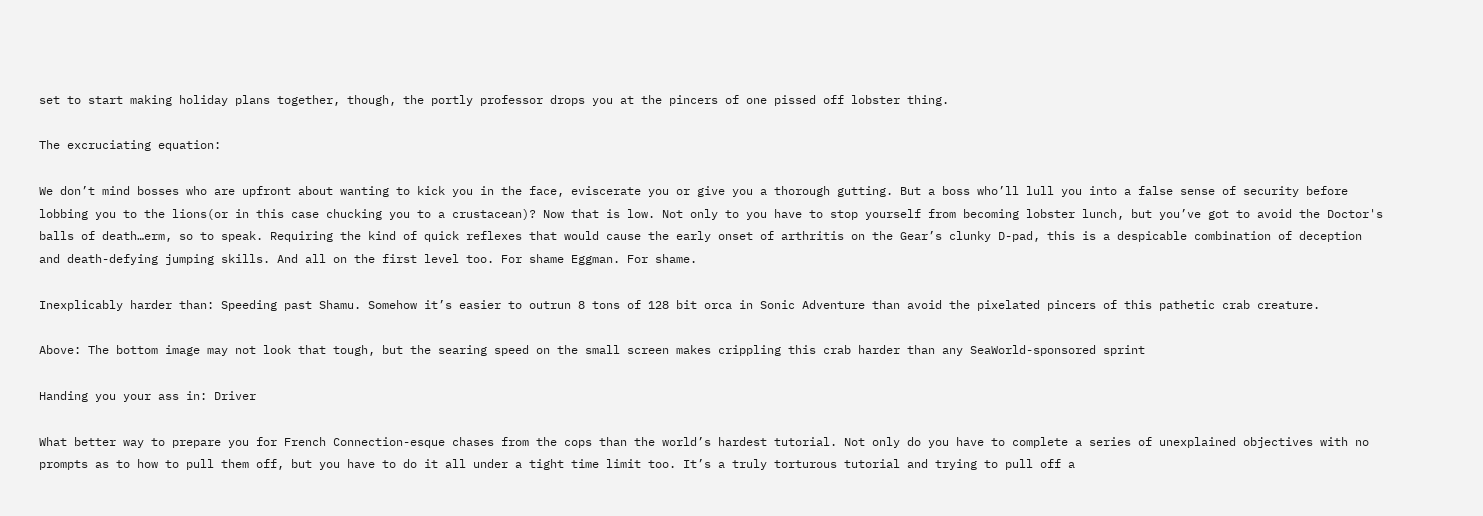set to start making holiday plans together, though, the portly professor drops you at the pincers of one pissed off lobster thing.

The excruciating equation:

We don’t mind bosses who are upfront about wanting to kick you in the face, eviscerate you or give you a thorough gutting. But a boss who’ll lull you into a false sense of security before lobbing you to the lions(or in this case chucking you to a crustacean)? Now that is low. Not only to you have to stop yourself from becoming lobster lunch, but you’ve got to avoid the Doctor's balls of death…erm, so to speak. Requiring the kind of quick reflexes that would cause the early onset of arthritis on the Gear’s clunky D-pad, this is a despicable combination of deception and death-defying jumping skills. And all on the first level too. For shame Eggman. For shame.

Inexplicably harder than: Speeding past Shamu. Somehow it’s easier to outrun 8 tons of 128 bit orca in Sonic Adventure than avoid the pixelated pincers of this pathetic crab creature.

Above: The bottom image may not look that tough, but the searing speed on the small screen makes crippling this crab harder than any SeaWorld-sponsored sprint

Handing you your ass in: Driver

What better way to prepare you for French Connection-esque chases from the cops than the world’s hardest tutorial. Not only do you have to complete a series of unexplained objectives with no prompts as to how to pull them off, but you have to do it all under a tight time limit too. It’s a truly torturous tutorial and trying to pull off a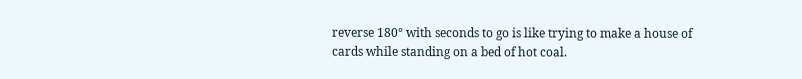reverse 180° with seconds to go is like trying to make a house of cards while standing on a bed of hot coal.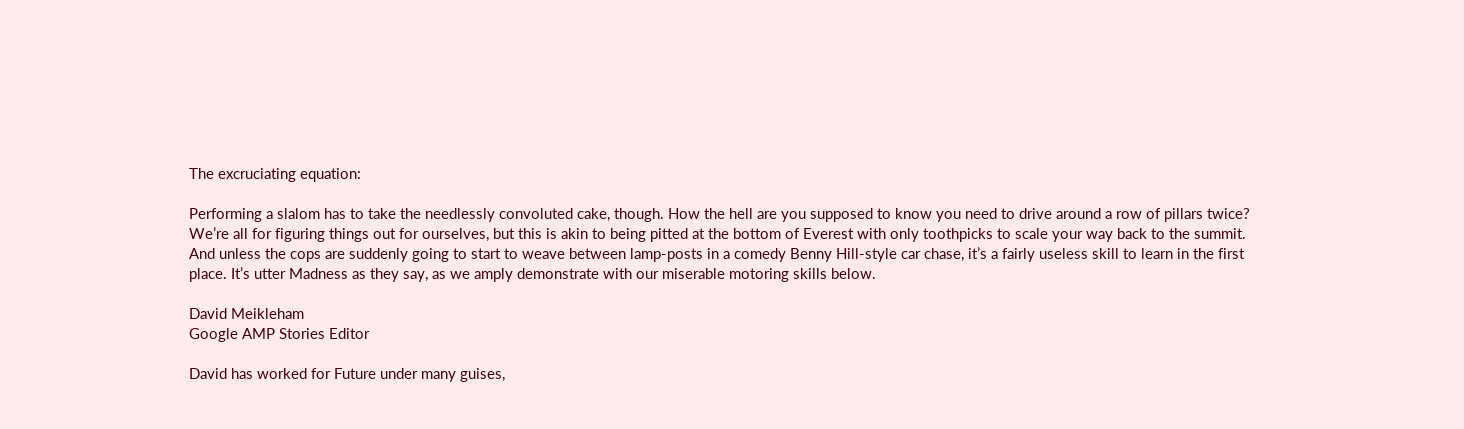The excruciating equation:

Performing a slalom has to take the needlessly convoluted cake, though. How the hell are you supposed to know you need to drive around a row of pillars twice? We’re all for figuring things out for ourselves, but this is akin to being pitted at the bottom of Everest with only toothpicks to scale your way back to the summit. And unless the cops are suddenly going to start to weave between lamp-posts in a comedy Benny Hill-style car chase, it’s a fairly useless skill to learn in the first place. It’s utter Madness as they say, as we amply demonstrate with our miserable motoring skills below.

David Meikleham
Google AMP Stories Editor

David has worked for Future under many guises,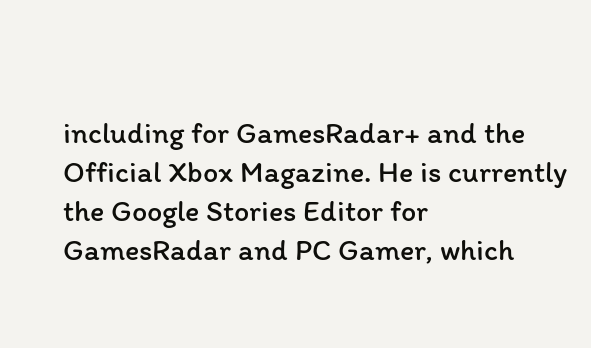including for GamesRadar+ and the Official Xbox Magazine. He is currently the Google Stories Editor for GamesRadar and PC Gamer, which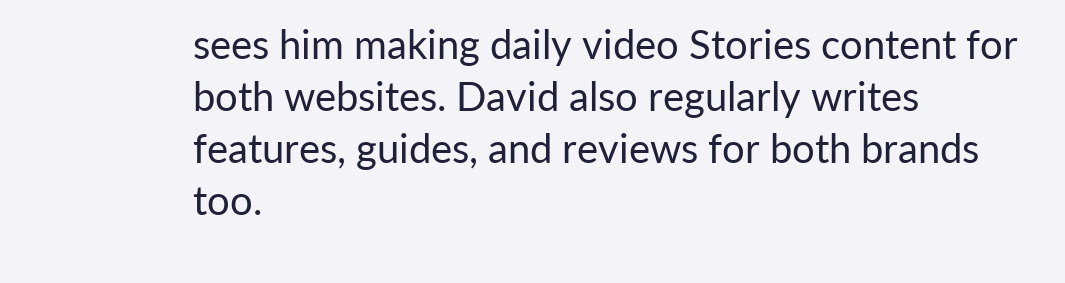sees him making daily video Stories content for both websites. David also regularly writes features, guides, and reviews for both brands too.